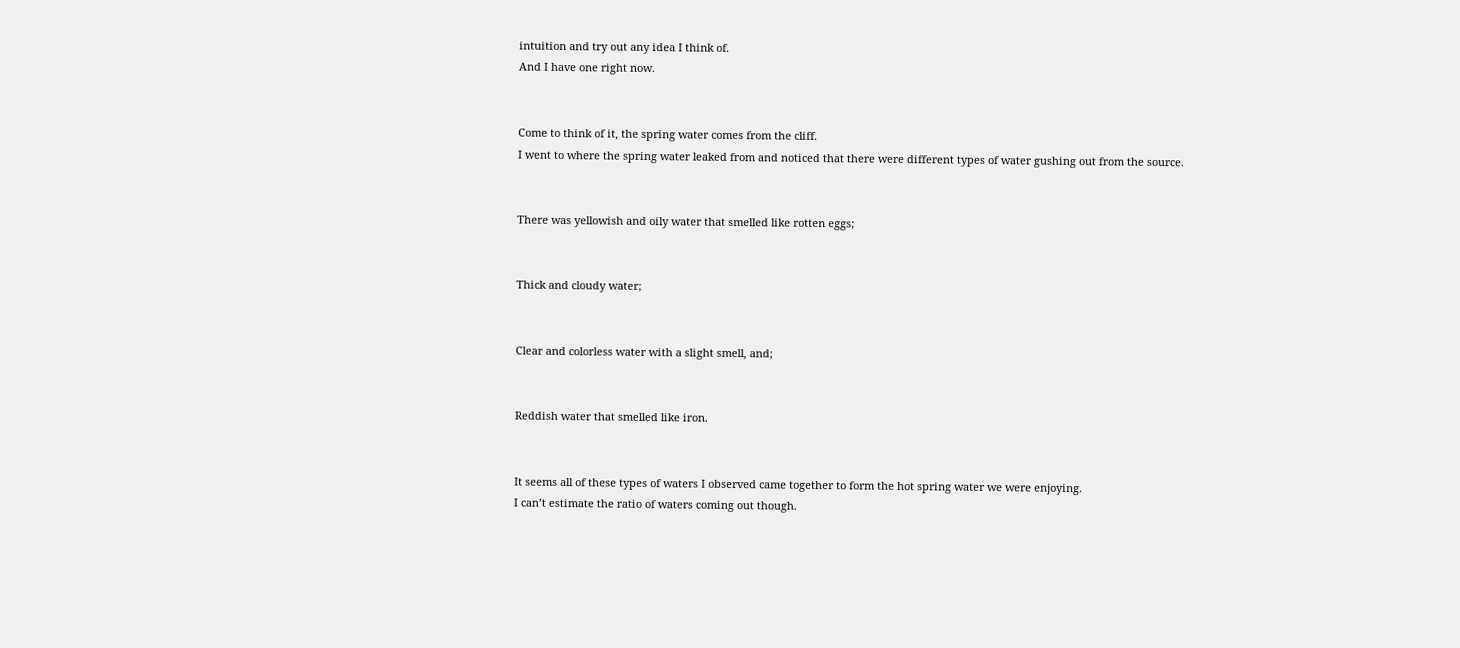intuition and try out any idea I think of.
And I have one right now.


Come to think of it, the spring water comes from the cliff.
I went to where the spring water leaked from and noticed that there were different types of water gushing out from the source.


There was yellowish and oily water that smelled like rotten eggs;


Thick and cloudy water;


Clear and colorless water with a slight smell, and;


Reddish water that smelled like iron.


It seems all of these types of waters I observed came together to form the hot spring water we were enjoying.
I can’t estimate the ratio of waters coming out though.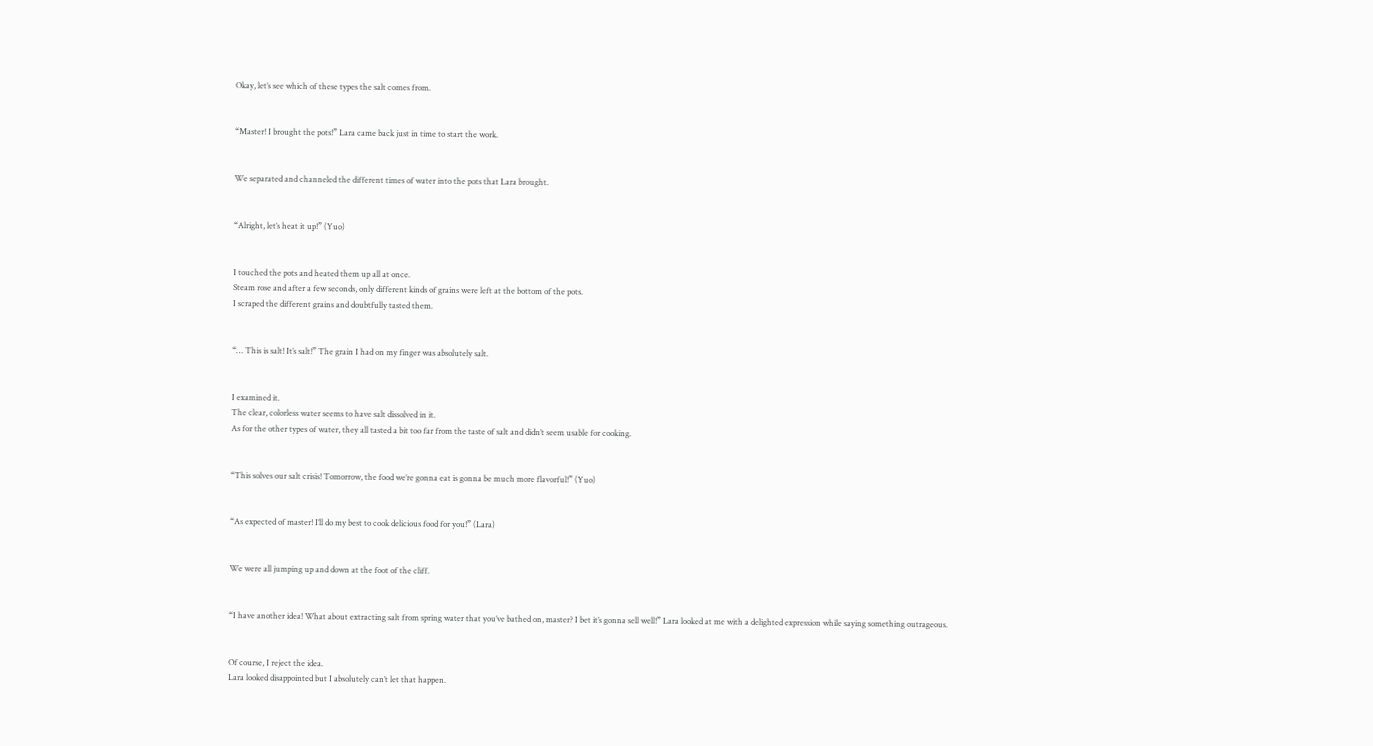Okay, let’s see which of these types the salt comes from.


“Master! I brought the pots!” Lara came back just in time to start the work.


We separated and channeled the different times of water into the pots that Lara brought.


“Alright, let’s heat it up!” (Yuo)


I touched the pots and heated them up all at once.
Steam rose and after a few seconds, only different kinds of grains were left at the bottom of the pots.
I scraped the different grains and doubtfully tasted them.


“… This is salt! It’s salt!” The grain I had on my finger was absolutely salt.


I examined it.
The clear, colorless water seems to have salt dissolved in it.
As for the other types of water, they all tasted a bit too far from the taste of salt and didn’t seem usable for cooking.


“This solves our salt crisis! Tomorrow, the food we’re gonna eat is gonna be much more flavorful!” (Yuo)


“As expected of master! I’ll do my best to cook delicious food for you!” (Lara)


We were all jumping up and down at the foot of the cliff.


“I have another idea! What about extracting salt from spring water that you’ve bathed on, master? I bet it’s gonna sell well!” Lara looked at me with a delighted expression while saying something outrageous.


Of course, I reject the idea.
Lara looked disappointed but I absolutely can’t let that happen.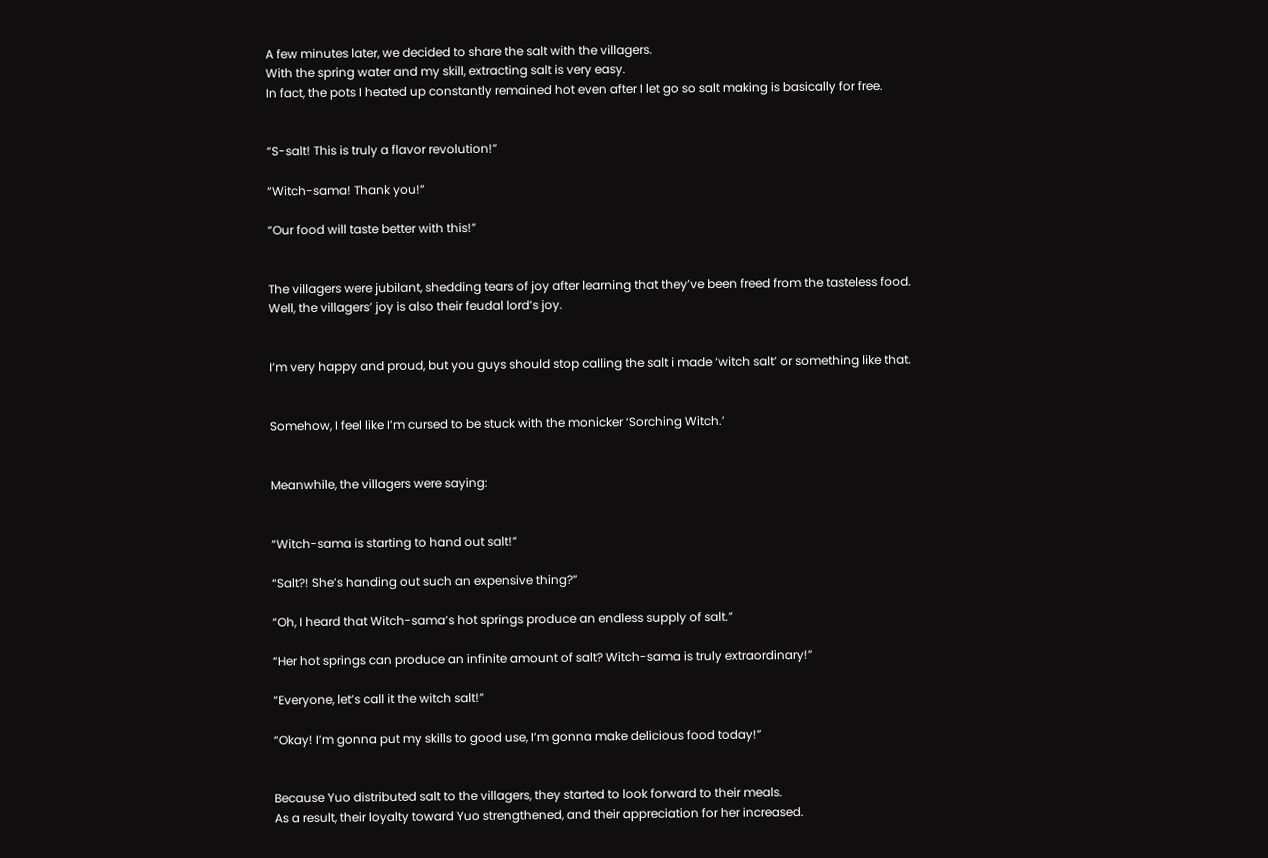A few minutes later, we decided to share the salt with the villagers.
With the spring water and my skill, extracting salt is very easy.
In fact, the pots I heated up constantly remained hot even after I let go so salt making is basically for free.


“S-salt! This is truly a flavor revolution!”

“Witch-sama! Thank you!”

“Our food will taste better with this!”


The villagers were jubilant, shedding tears of joy after learning that they’ve been freed from the tasteless food.
Well, the villagers’ joy is also their feudal lord’s joy.


I’m very happy and proud, but you guys should stop calling the salt i made ‘witch salt’ or something like that.


Somehow, I feel like I’m cursed to be stuck with the monicker ‘Sorching Witch.’


Meanwhile, the villagers were saying:


“Witch-sama is starting to hand out salt!”

“Salt?! She’s handing out such an expensive thing?”

“Oh, I heard that Witch-sama’s hot springs produce an endless supply of salt.”

“Her hot springs can produce an infinite amount of salt? Witch-sama is truly extraordinary!”

“Everyone, let’s call it the witch salt!”

“Okay! I’m gonna put my skills to good use, I’m gonna make delicious food today!”


Because Yuo distributed salt to the villagers, they started to look forward to their meals.
As a result, their loyalty toward Yuo strengthened, and their appreciation for her increased.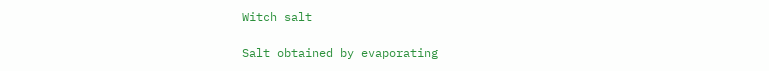Witch salt

Salt obtained by evaporating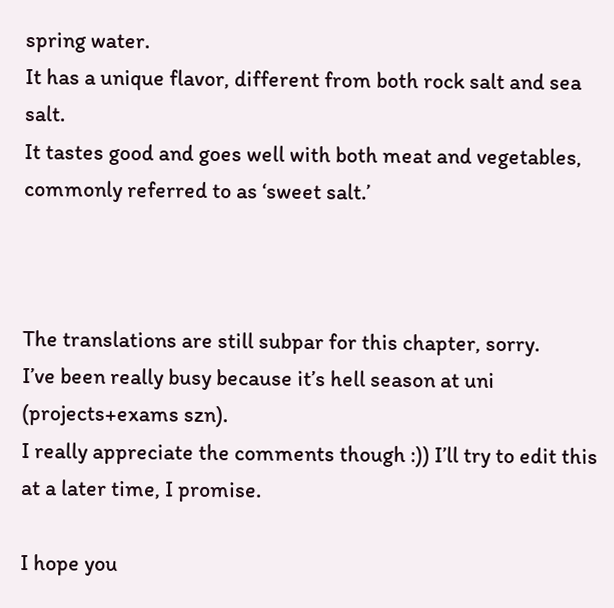spring water.
It has a unique flavor, different from both rock salt and sea salt.
It tastes good and goes well with both meat and vegetables, commonly referred to as ‘sweet salt.’



The translations are still subpar for this chapter, sorry.
I’ve been really busy because it’s hell season at uni (projects+exams szn).
I really appreciate the comments though :)) I’ll try to edit this at a later time, I promise.

I hope you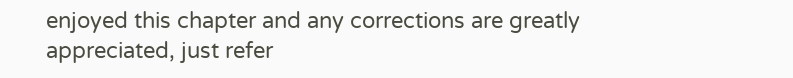enjoyed this chapter and any corrections are greatly appreciated, just refer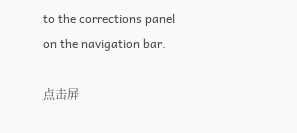to the corrections panel on the navigation bar.

点击屏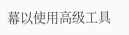幕以使用高级工具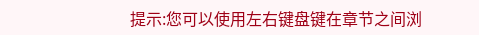提示:您可以使用左右键盘键在章节之间浏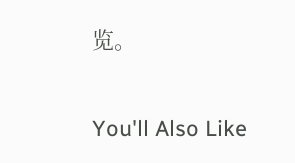览。

You'll Also Like